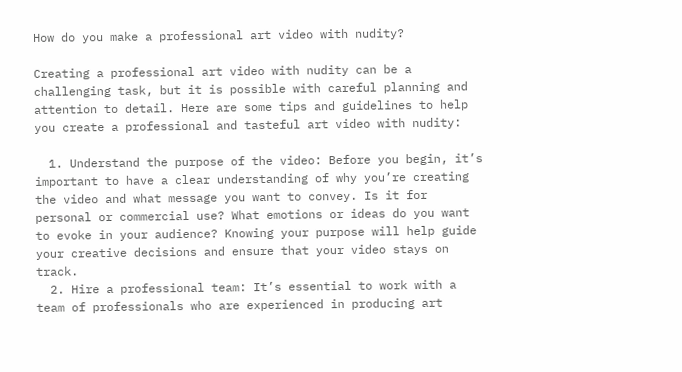How do you make a professional art video with nudity?

Creating a professional art video with nudity can be a challenging task, but it is possible with careful planning and attention to detail. Here are some tips and guidelines to help you create a professional and tasteful art video with nudity:

  1. Understand the purpose of the video: Before you begin, it’s important to have a clear understanding of why you’re creating the video and what message you want to convey. Is it for personal or commercial use? What emotions or ideas do you want to evoke in your audience? Knowing your purpose will help guide your creative decisions and ensure that your video stays on track.
  2. Hire a professional team: It’s essential to work with a team of professionals who are experienced in producing art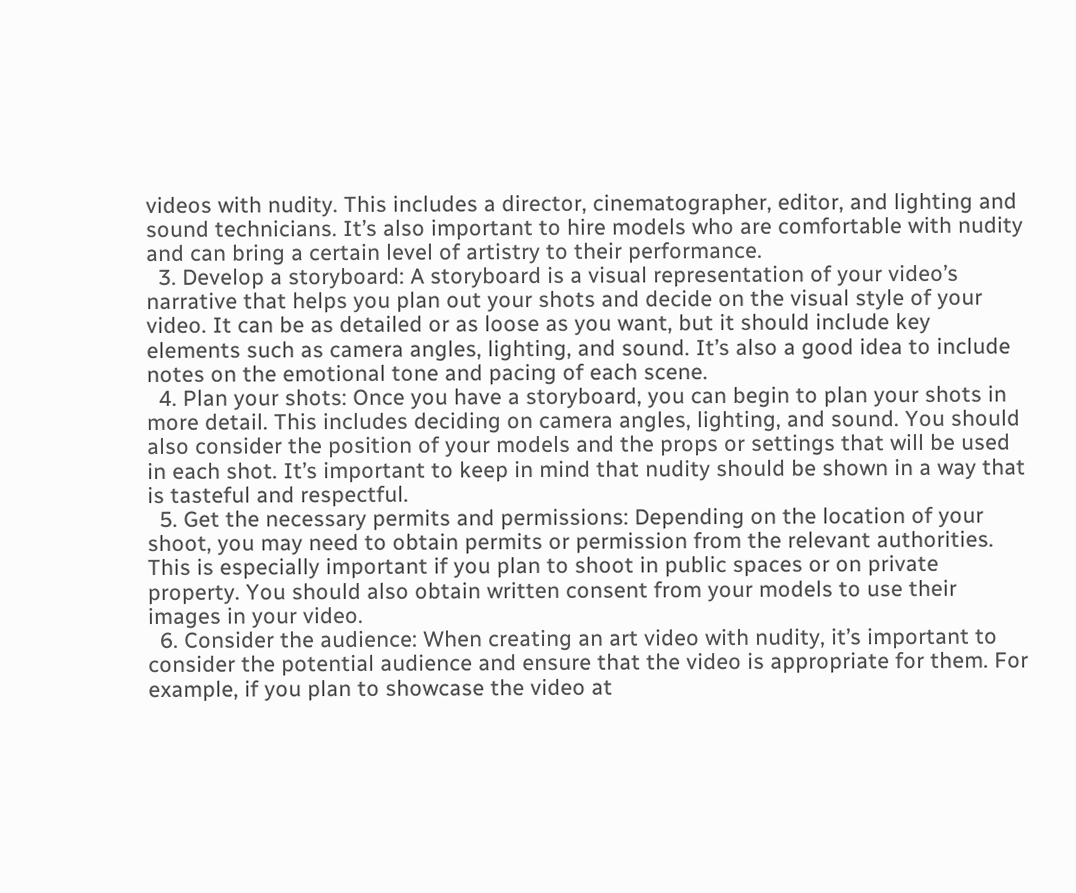videos with nudity. This includes a director, cinematographer, editor, and lighting and sound technicians. It’s also important to hire models who are comfortable with nudity and can bring a certain level of artistry to their performance.
  3. Develop a storyboard: A storyboard is a visual representation of your video’s narrative that helps you plan out your shots and decide on the visual style of your video. It can be as detailed or as loose as you want, but it should include key elements such as camera angles, lighting, and sound. It’s also a good idea to include notes on the emotional tone and pacing of each scene.
  4. Plan your shots: Once you have a storyboard, you can begin to plan your shots in more detail. This includes deciding on camera angles, lighting, and sound. You should also consider the position of your models and the props or settings that will be used in each shot. It’s important to keep in mind that nudity should be shown in a way that is tasteful and respectful.
  5. Get the necessary permits and permissions: Depending on the location of your shoot, you may need to obtain permits or permission from the relevant authorities. This is especially important if you plan to shoot in public spaces or on private property. You should also obtain written consent from your models to use their images in your video.
  6. Consider the audience: When creating an art video with nudity, it’s important to consider the potential audience and ensure that the video is appropriate for them. For example, if you plan to showcase the video at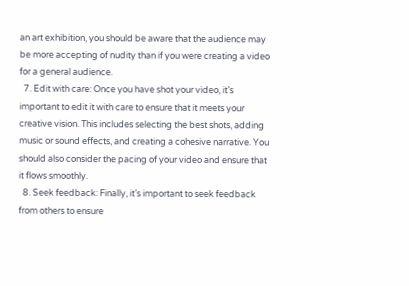an art exhibition, you should be aware that the audience may be more accepting of nudity than if you were creating a video for a general audience.
  7. Edit with care: Once you have shot your video, it’s important to edit it with care to ensure that it meets your creative vision. This includes selecting the best shots, adding music or sound effects, and creating a cohesive narrative. You should also consider the pacing of your video and ensure that it flows smoothly.
  8. Seek feedback: Finally, it’s important to seek feedback from others to ensure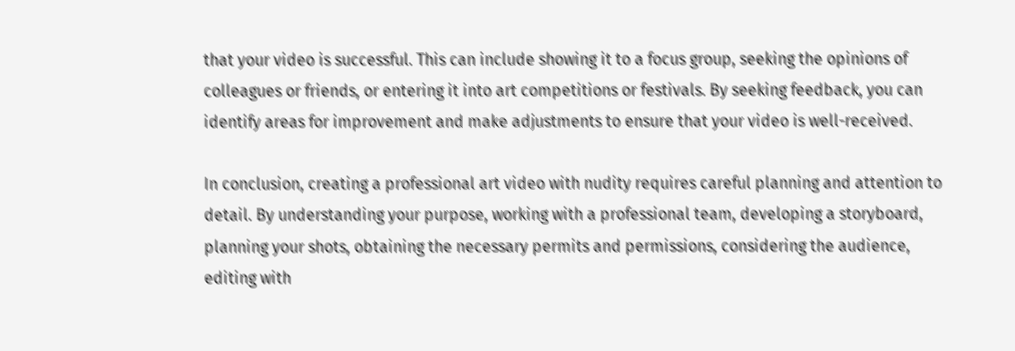that your video is successful. This can include showing it to a focus group, seeking the opinions of colleagues or friends, or entering it into art competitions or festivals. By seeking feedback, you can identify areas for improvement and make adjustments to ensure that your video is well-received.

In conclusion, creating a professional art video with nudity requires careful planning and attention to detail. By understanding your purpose, working with a professional team, developing a storyboard, planning your shots, obtaining the necessary permits and permissions, considering the audience, editing with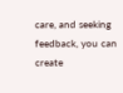care, and seeking feedback, you can create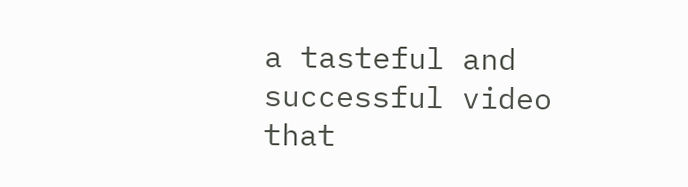a tasteful and successful video that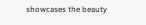showcases the beauty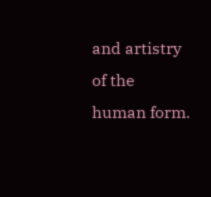and artistry of the human form.